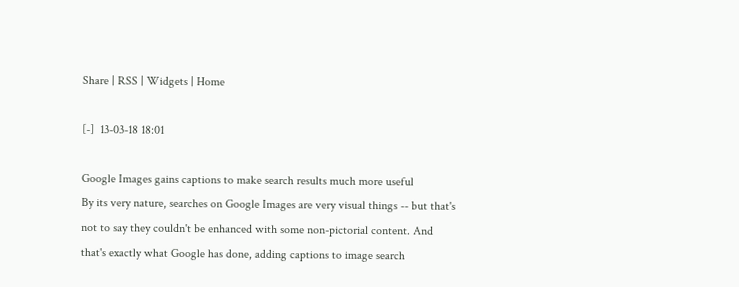Share | RSS | Widgets | Home

[-]  13-03-18 18:01

Google Images gains captions to make search results much more useful
By its very nature, searches on Google Images are very visual things -- but that's not to say they couldn't be enhanced with some non-pictorial content. And that's exactly what Google has done, adding captions to image search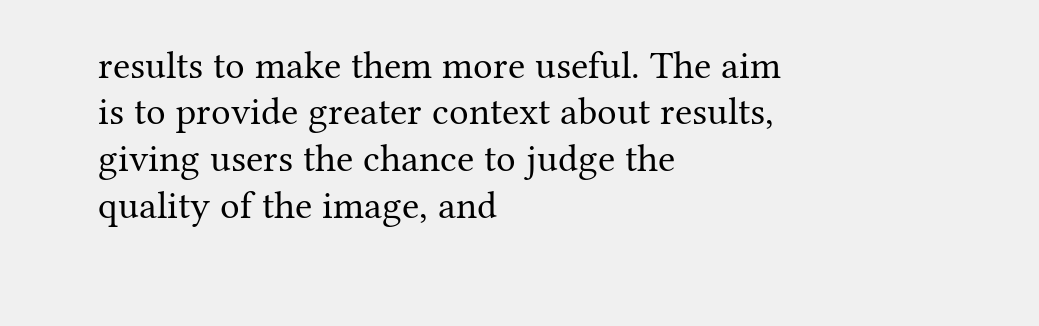results to make them more useful. The aim is to provide greater context about results, giving users the chance to judge the quality of the image, and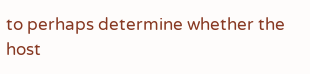to perhaps determine whether the host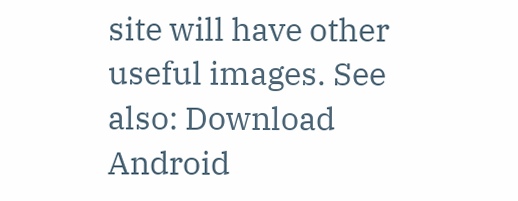site will have other useful images. See also: Download Android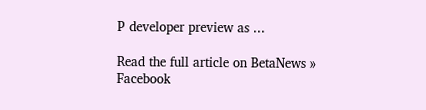P developer preview as ...

Read the full article on BetaNews »
Facebook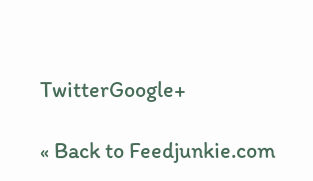TwitterGoogle+

« Back to Feedjunkie.com